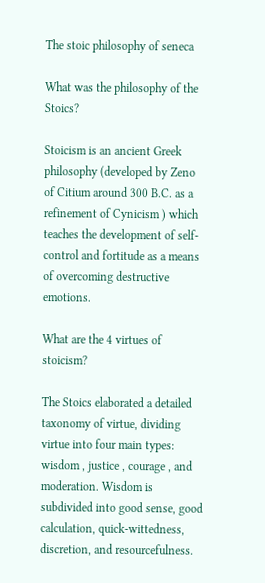The stoic philosophy of seneca

What was the philosophy of the Stoics?

Stoicism is an ancient Greek philosophy (developed by Zeno of Citium around 300 B.C. as a refinement of Cynicism ) which teaches the development of self-control and fortitude as a means of overcoming destructive emotions.

What are the 4 virtues of stoicism?

The Stoics elaborated a detailed taxonomy of virtue, dividing virtue into four main types: wisdom , justice , courage , and moderation. Wisdom is subdivided into good sense, good calculation, quick-wittedness, discretion, and resourcefulness.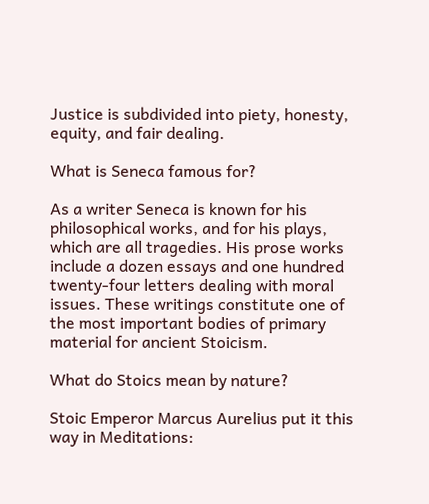Justice is subdivided into piety, honesty, equity, and fair dealing.

What is Seneca famous for?

As a writer Seneca is known for his philosophical works, and for his plays, which are all tragedies. His prose works include a dozen essays and one hundred twenty-four letters dealing with moral issues. These writings constitute one of the most important bodies of primary material for ancient Stoicism.

What do Stoics mean by nature?

Stoic Emperor Marcus Aurelius put it this way in Meditations: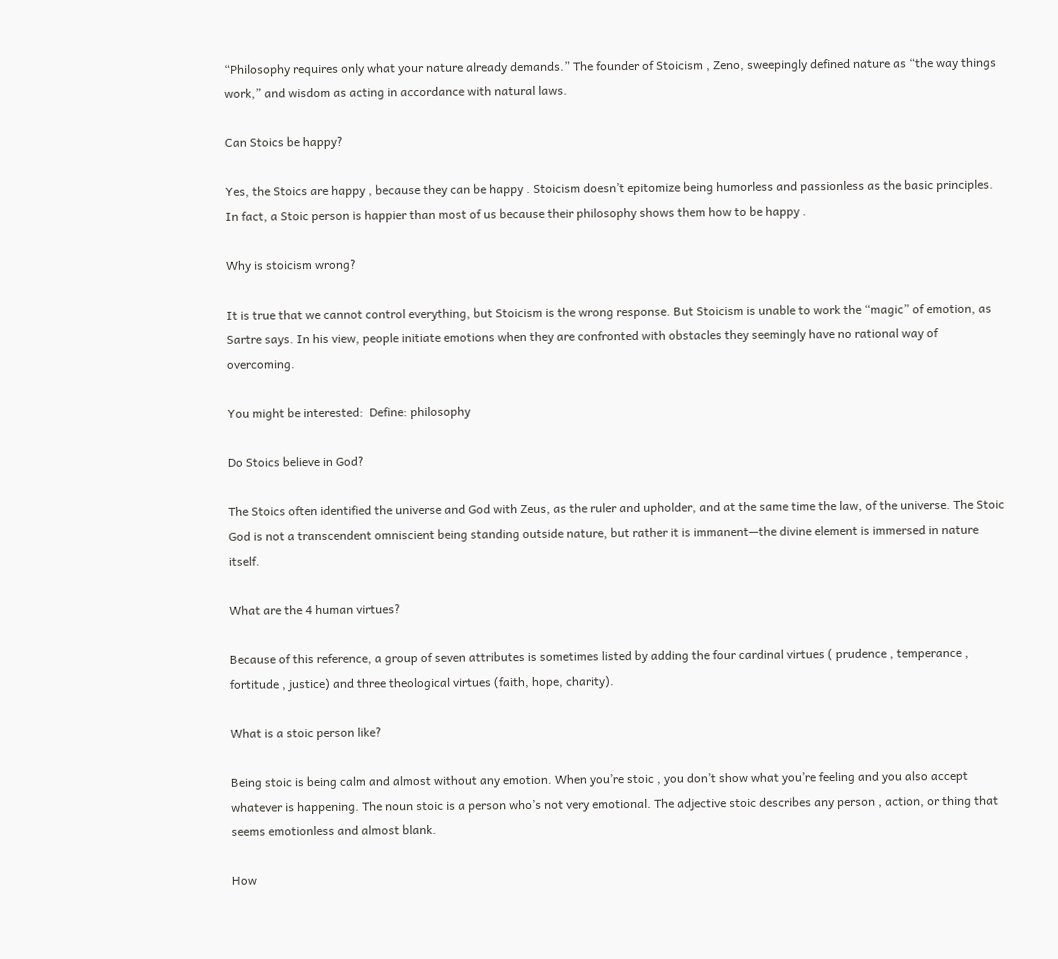“Philosophy requires only what your nature already demands.” The founder of Stoicism , Zeno, sweepingly defined nature as “the way things work,” and wisdom as acting in accordance with natural laws.

Can Stoics be happy?

Yes, the Stoics are happy , because they can be happy . Stoicism doesn’t epitomize being humorless and passionless as the basic principles. In fact, a Stoic person is happier than most of us because their philosophy shows them how to be happy .

Why is stoicism wrong?

It is true that we cannot control everything, but Stoicism is the wrong response. But Stoicism is unable to work the “magic” of emotion, as Sartre says. In his view, people initiate emotions when they are confronted with obstacles they seemingly have no rational way of overcoming.

You might be interested:  Define: philosophy

Do Stoics believe in God?

The Stoics often identified the universe and God with Zeus, as the ruler and upholder, and at the same time the law, of the universe. The Stoic God is not a transcendent omniscient being standing outside nature, but rather it is immanent—the divine element is immersed in nature itself.

What are the 4 human virtues?

Because of this reference, a group of seven attributes is sometimes listed by adding the four cardinal virtues ( prudence , temperance , fortitude , justice) and three theological virtues (faith, hope, charity).

What is a stoic person like?

Being stoic is being calm and almost without any emotion. When you’re stoic , you don’t show what you’re feeling and you also accept whatever is happening. The noun stoic is a person who’s not very emotional. The adjective stoic describes any person , action, or thing that seems emotionless and almost blank.

How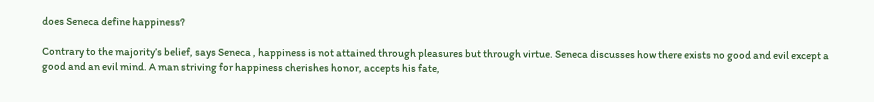does Seneca define happiness?

Contrary to the majority’s belief, says Seneca , happiness is not attained through pleasures but through virtue. Seneca discusses how there exists no good and evil except a good and an evil mind. A man striving for happiness cherishes honor, accepts his fate,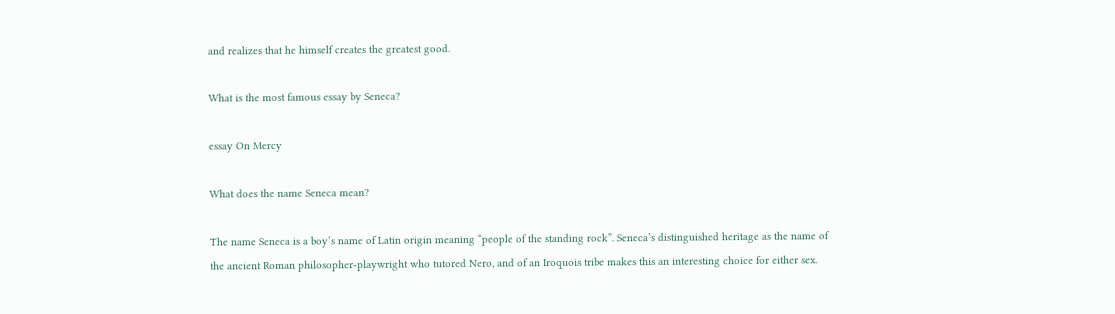and realizes that he himself creates the greatest good.

What is the most famous essay by Seneca?

essay On Mercy

What does the name Seneca mean?

The name Seneca is a boy’s name of Latin origin meaning “people of the standing rock”. Seneca’s distinguished heritage as the name of the ancient Roman philosopher-playwright who tutored Nero, and of an Iroquois tribe makes this an interesting choice for either sex.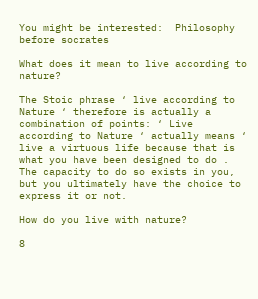You might be interested:  Philosophy before socrates

What does it mean to live according to nature?

The Stoic phrase ‘ live according to Nature ‘ therefore is actually a combination of points: ‘ Live according to Nature ‘ actually means ‘ live a virtuous life because that is what you have been designed to do . The capacity to do so exists in you, but you ultimately have the choice to express it or not.

How do you live with nature?

8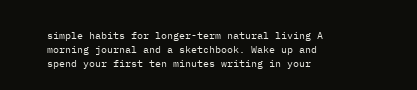simple habits for longer-term natural living A morning journal and a sketchbook. Wake up and spend your first ten minutes writing in your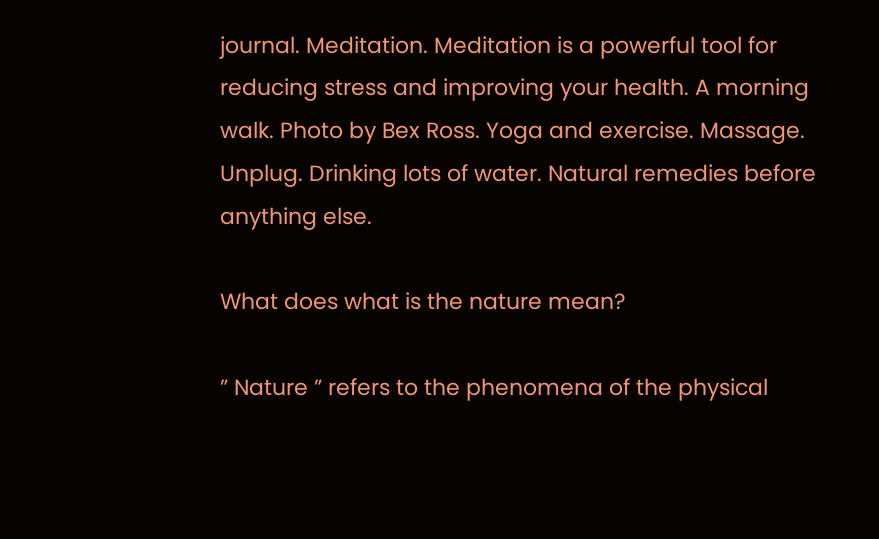journal. Meditation. Meditation is a powerful tool for reducing stress and improving your health. A morning walk. Photo by Bex Ross. Yoga and exercise. Massage. Unplug. Drinking lots of water. Natural remedies before anything else.

What does what is the nature mean?

” Nature ” refers to the phenomena of the physical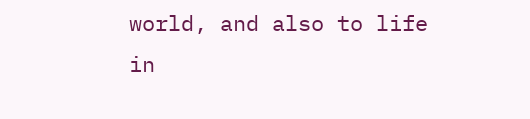world, and also to life in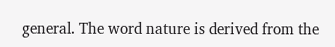general. The word nature is derived from the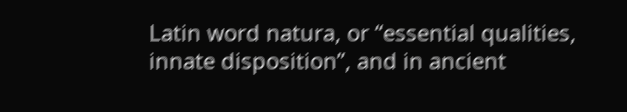Latin word natura, or “essential qualities, innate disposition”, and in ancient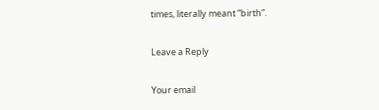times, literally meant “birth”.

Leave a Reply

Your email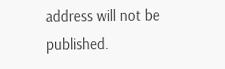address will not be published.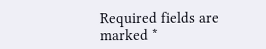Required fields are marked *